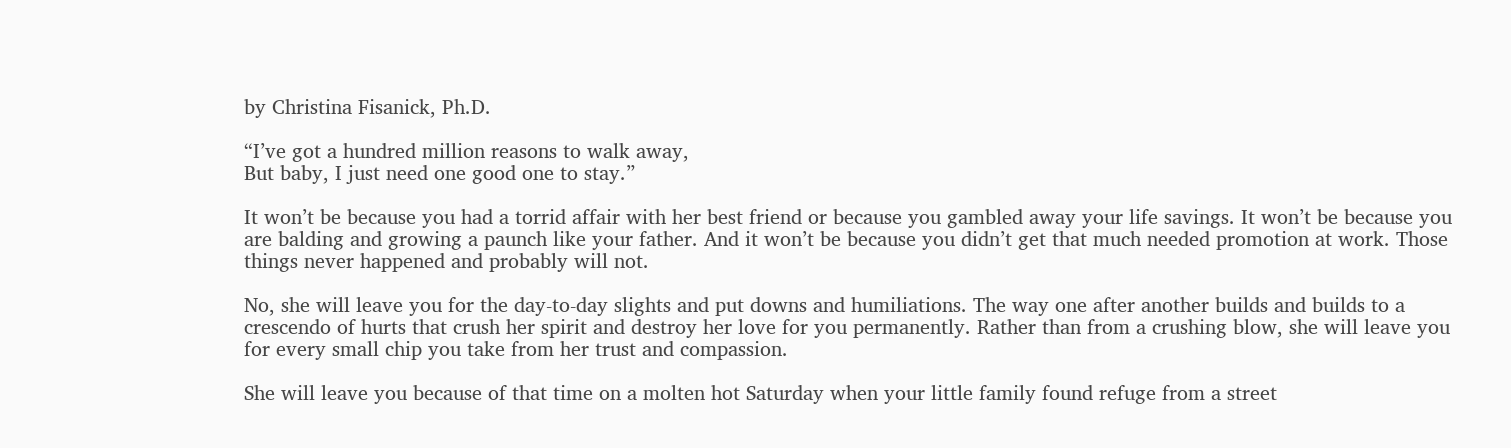by Christina Fisanick, Ph.D.

“I’ve got a hundred million reasons to walk away,
But baby, I just need one good one to stay.”

It won’t be because you had a torrid affair with her best friend or because you gambled away your life savings. It won’t be because you are balding and growing a paunch like your father. And it won’t be because you didn’t get that much needed promotion at work. Those things never happened and probably will not.

No, she will leave you for the day-to-day slights and put downs and humiliations. The way one after another builds and builds to a crescendo of hurts that crush her spirit and destroy her love for you permanently. Rather than from a crushing blow, she will leave you for every small chip you take from her trust and compassion.

She will leave you because of that time on a molten hot Saturday when your little family found refuge from a street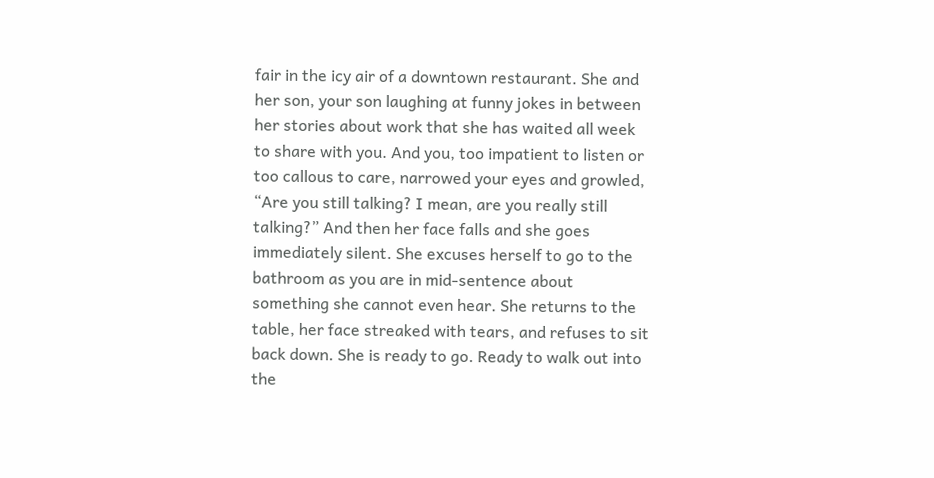fair in the icy air of a downtown restaurant. She and her son, your son laughing at funny jokes in between her stories about work that she has waited all week to share with you. And you, too impatient to listen or too callous to care, narrowed your eyes and growled, “Are you still talking? I mean, are you really still talking?” And then her face falls and she goes immediately silent. She excuses herself to go to the bathroom as you are in mid-sentence about something she cannot even hear. She returns to the table, her face streaked with tears, and refuses to sit back down. She is ready to go. Ready to walk out into the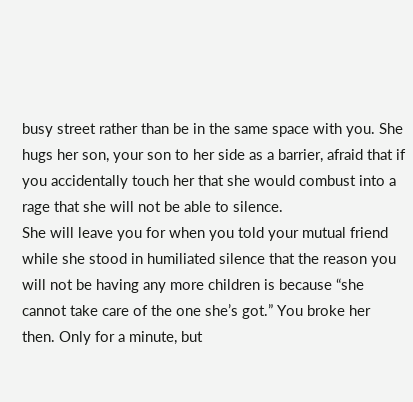busy street rather than be in the same space with you. She hugs her son, your son to her side as a barrier, afraid that if you accidentally touch her that she would combust into a rage that she will not be able to silence.
She will leave you for when you told your mutual friend while she stood in humiliated silence that the reason you will not be having any more children is because “she cannot take care of the one she’s got.” You broke her then. Only for a minute, but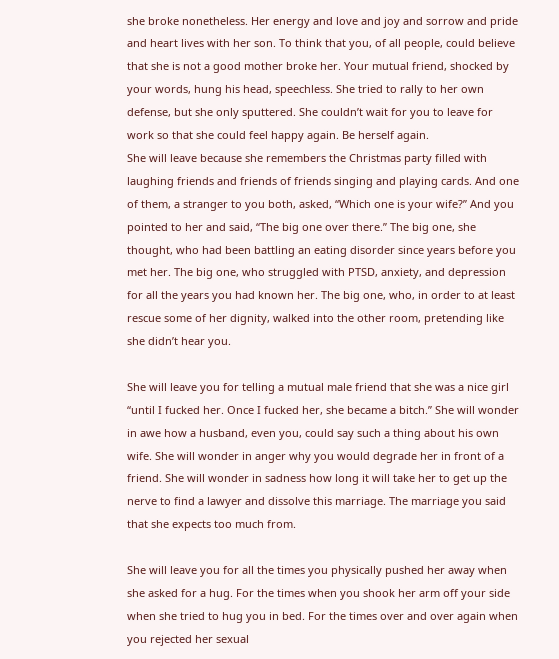she broke nonetheless. Her energy and love and joy and sorrow and pride and heart lives with her son. To think that you, of all people, could believe that she is not a good mother broke her. Your mutual friend, shocked by your words, hung his head, speechless. She tried to rally to her own defense, but she only sputtered. She couldn’t wait for you to leave for work so that she could feel happy again. Be herself again.
She will leave because she remembers the Christmas party filled with laughing friends and friends of friends singing and playing cards. And one of them, a stranger to you both, asked, “Which one is your wife?” And you pointed to her and said, “The big one over there.” The big one, she thought, who had been battling an eating disorder since years before you met her. The big one, who struggled with PTSD, anxiety, and depression for all the years you had known her. The big one, who, in order to at least rescue some of her dignity, walked into the other room, pretending like she didn’t hear you.

She will leave you for telling a mutual male friend that she was a nice girl “until I fucked her. Once I fucked her, she became a bitch.” She will wonder in awe how a husband, even you, could say such a thing about his own wife. She will wonder in anger why you would degrade her in front of a friend. She will wonder in sadness how long it will take her to get up the nerve to find a lawyer and dissolve this marriage. The marriage you said that she expects too much from.

She will leave you for all the times you physically pushed her away when she asked for a hug. For the times when you shook her arm off your side when she tried to hug you in bed. For the times over and over again when you rejected her sexual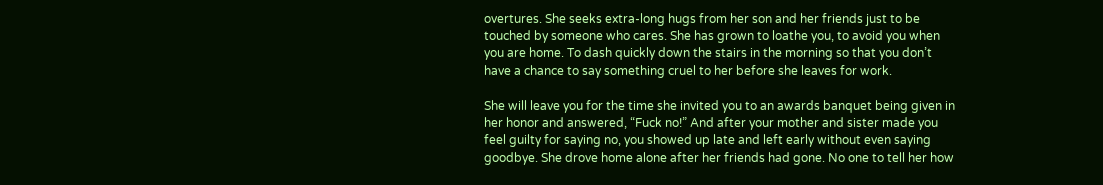overtures. She seeks extra-long hugs from her son and her friends just to be touched by someone who cares. She has grown to loathe you, to avoid you when you are home. To dash quickly down the stairs in the morning so that you don’t have a chance to say something cruel to her before she leaves for work.

She will leave you for the time she invited you to an awards banquet being given in her honor and answered, “Fuck no!” And after your mother and sister made you feel guilty for saying no, you showed up late and left early without even saying goodbye. She drove home alone after her friends had gone. No one to tell her how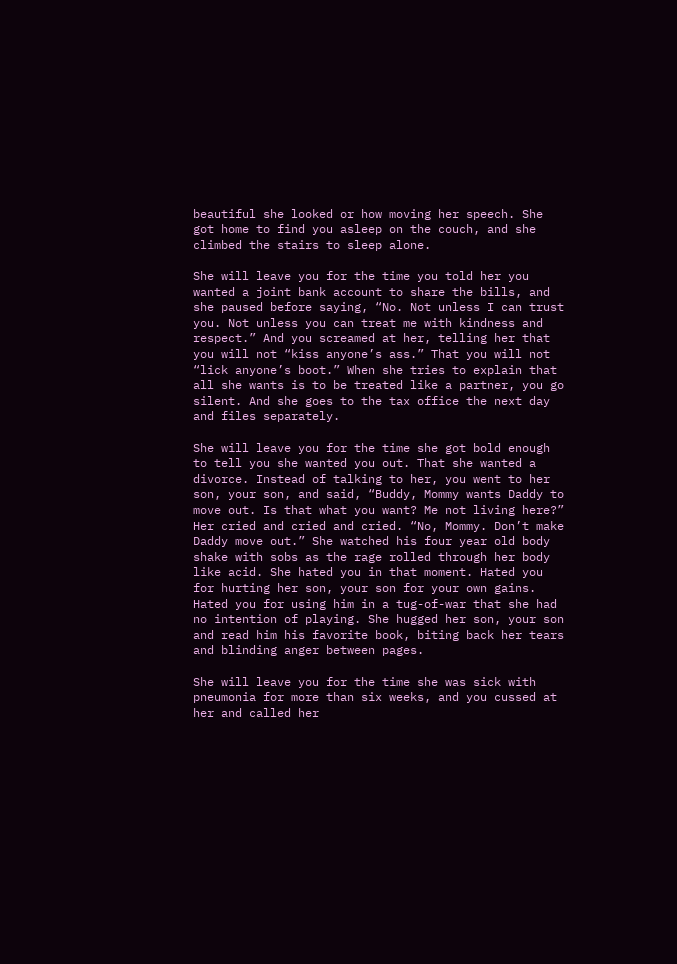beautiful she looked or how moving her speech. She got home to find you asleep on the couch, and she climbed the stairs to sleep alone.

She will leave you for the time you told her you wanted a joint bank account to share the bills, and she paused before saying, “No. Not unless I can trust you. Not unless you can treat me with kindness and respect.” And you screamed at her, telling her that you will not “kiss anyone’s ass.” That you will not “lick anyone’s boot.” When she tries to explain that all she wants is to be treated like a partner, you go silent. And she goes to the tax office the next day and files separately.

She will leave you for the time she got bold enough to tell you she wanted you out. That she wanted a divorce. Instead of talking to her, you went to her son, your son, and said, “Buddy, Mommy wants Daddy to move out. Is that what you want? Me not living here?” Her cried and cried and cried. “No, Mommy. Don’t make Daddy move out.” She watched his four year old body shake with sobs as the rage rolled through her body like acid. She hated you in that moment. Hated you for hurting her son, your son for your own gains. Hated you for using him in a tug-of-war that she had no intention of playing. She hugged her son, your son and read him his favorite book, biting back her tears and blinding anger between pages.

She will leave you for the time she was sick with pneumonia for more than six weeks, and you cussed at her and called her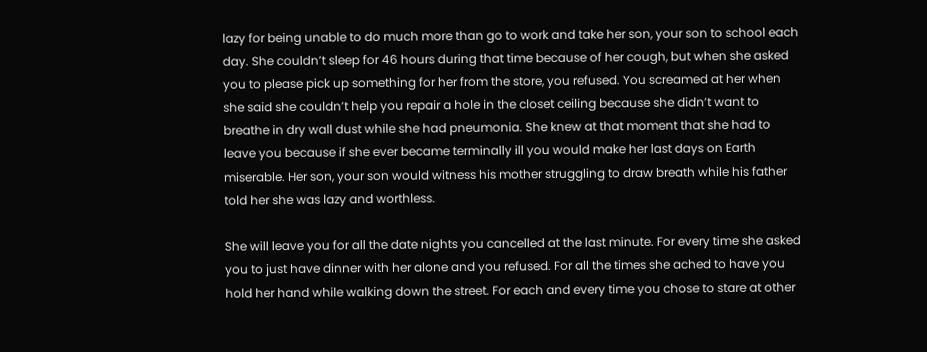lazy for being unable to do much more than go to work and take her son, your son to school each day. She couldn’t sleep for 46 hours during that time because of her cough, but when she asked you to please pick up something for her from the store, you refused. You screamed at her when she said she couldn’t help you repair a hole in the closet ceiling because she didn’t want to breathe in dry wall dust while she had pneumonia. She knew at that moment that she had to leave you because if she ever became terminally ill you would make her last days on Earth miserable. Her son, your son would witness his mother struggling to draw breath while his father told her she was lazy and worthless.

She will leave you for all the date nights you cancelled at the last minute. For every time she asked you to just have dinner with her alone and you refused. For all the times she ached to have you hold her hand while walking down the street. For each and every time you chose to stare at other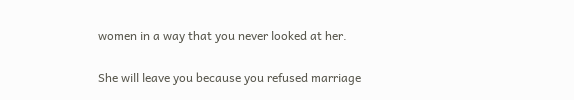women in a way that you never looked at her.

She will leave you because you refused marriage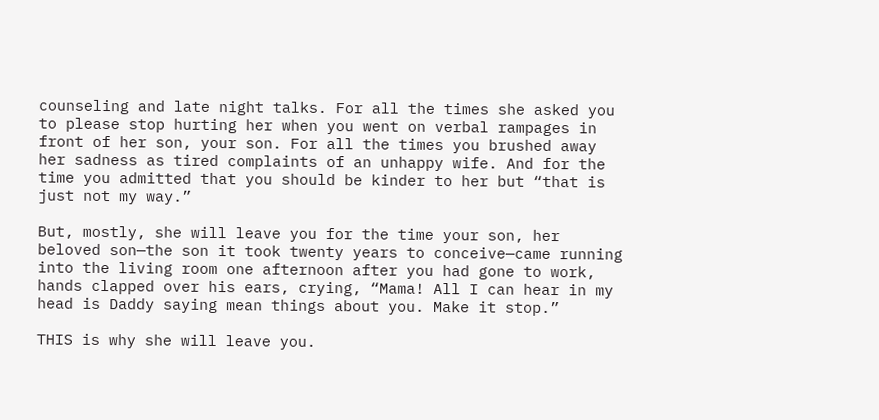counseling and late night talks. For all the times she asked you to please stop hurting her when you went on verbal rampages in front of her son, your son. For all the times you brushed away her sadness as tired complaints of an unhappy wife. And for the time you admitted that you should be kinder to her but “that is just not my way.”

But, mostly, she will leave you for the time your son, her beloved son—the son it took twenty years to conceive—came running into the living room one afternoon after you had gone to work, hands clapped over his ears, crying, “Mama! All I can hear in my head is Daddy saying mean things about you. Make it stop.”

THIS is why she will leave you.